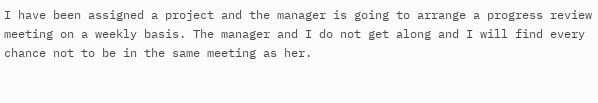I have been assigned a project and the manager is going to arrange a progress review meeting on a weekly basis. The manager and I do not get along and I will find every chance not to be in the same meeting as her.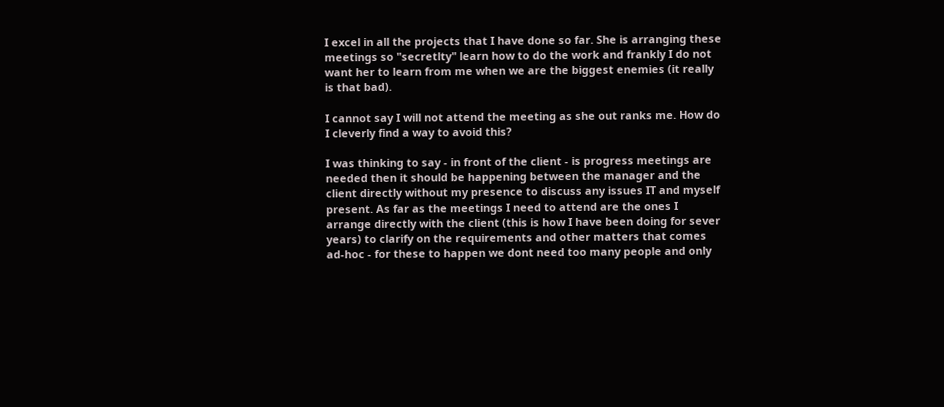I excel in all the projects that I have done so far. She is arranging these meetings so "secretlty" learn how to do the work and frankly I do not want her to learn from me when we are the biggest enemies (it really is that bad).

I cannot say I will not attend the meeting as she out ranks me. How do I cleverly find a way to avoid this?

I was thinking to say - in front of the client - is progress meetings are needed then it should be happening between the manager and the client directly without my presence to discuss any issues IT and myself present. As far as the meetings I need to attend are the ones I arrange directly with the client (this is how I have been doing for sever years) to clarify on the requirements and other matters that comes ad-hoc - for these to happen we dont need too many people and only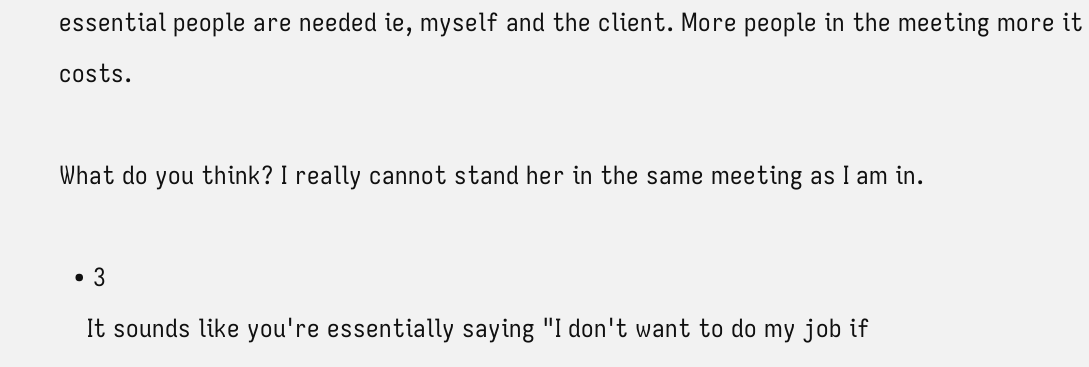essential people are needed ie, myself and the client. More people in the meeting more it costs.

What do you think? I really cannot stand her in the same meeting as I am in.

  • 3
    It sounds like you're essentially saying "I don't want to do my job if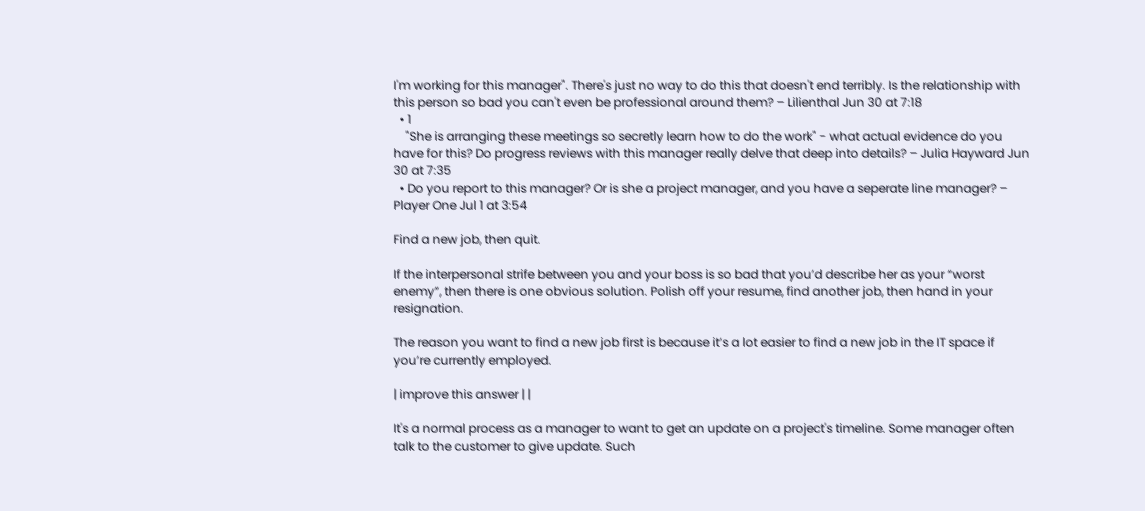I'm working for this manager". There's just no way to do this that doesn't end terribly. Is the relationship with this person so bad you can't even be professional around them? – Lilienthal Jun 30 at 7:18
  • 1
    "She is arranging these meetings so secretly learn how to do the work" - what actual evidence do you have for this? Do progress reviews with this manager really delve that deep into details? – Julia Hayward Jun 30 at 7:35
  • Do you report to this manager? Or is she a project manager, and you have a seperate line manager? – Player One Jul 1 at 3:54

Find a new job, then quit.

If the interpersonal strife between you and your boss is so bad that you’d describe her as your “worst enemy”, then there is one obvious solution. Polish off your resume, find another job, then hand in your resignation.

The reason you want to find a new job first is because it’s a lot easier to find a new job in the IT space if you’re currently employed.

| improve this answer | |

It's a normal process as a manager to want to get an update on a project's timeline. Some manager often talk to the customer to give update. Such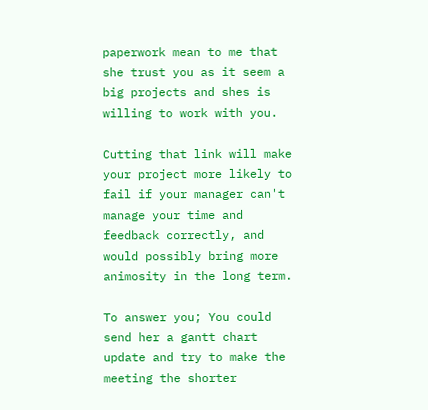paperwork mean to me that she trust you as it seem a big projects and shes is willing to work with you.

Cutting that link will make your project more likely to fail if your manager can't manage your time and feedback correctly, and would possibly bring more animosity in the long term.

To answer you; You could send her a gantt chart update and try to make the meeting the shorter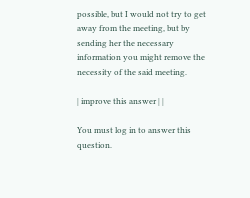possible, but I would not try to get away from the meeting, but by sending her the necessary information you might remove the necessity of the said meeting.

| improve this answer | |

You must log in to answer this question.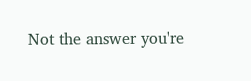Not the answer you're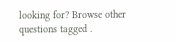looking for? Browse other questions tagged .